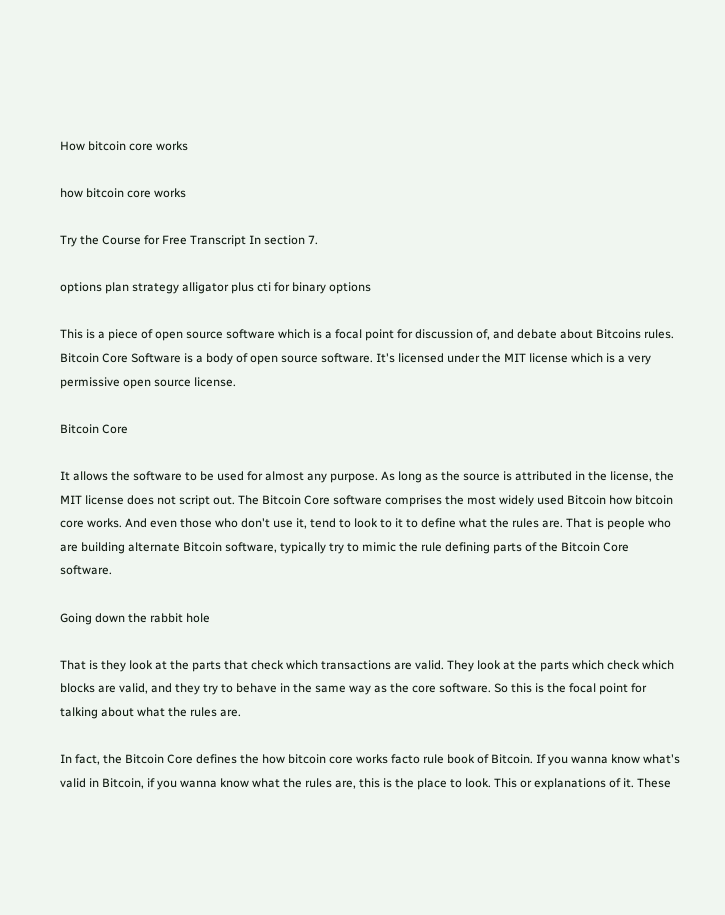How bitcoin core works

how bitcoin core works

Try the Course for Free Transcript In section 7.

options plan strategy alligator plus cti for binary options

This is a piece of open source software which is a focal point for discussion of, and debate about Bitcoins rules. Bitcoin Core Software is a body of open source software. It's licensed under the MIT license which is a very permissive open source license.

Bitcoin Core

It allows the software to be used for almost any purpose. As long as the source is attributed in the license, the MIT license does not script out. The Bitcoin Core software comprises the most widely used Bitcoin how bitcoin core works. And even those who don't use it, tend to look to it to define what the rules are. That is people who are building alternate Bitcoin software, typically try to mimic the rule defining parts of the Bitcoin Core software.

Going down the rabbit hole

That is they look at the parts that check which transactions are valid. They look at the parts which check which blocks are valid, and they try to behave in the same way as the core software. So this is the focal point for talking about what the rules are.

In fact, the Bitcoin Core defines the how bitcoin core works facto rule book of Bitcoin. If you wanna know what's valid in Bitcoin, if you wanna know what the rules are, this is the place to look. This or explanations of it. These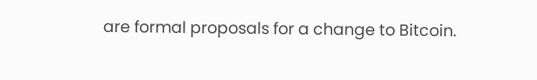are formal proposals for a change to Bitcoin.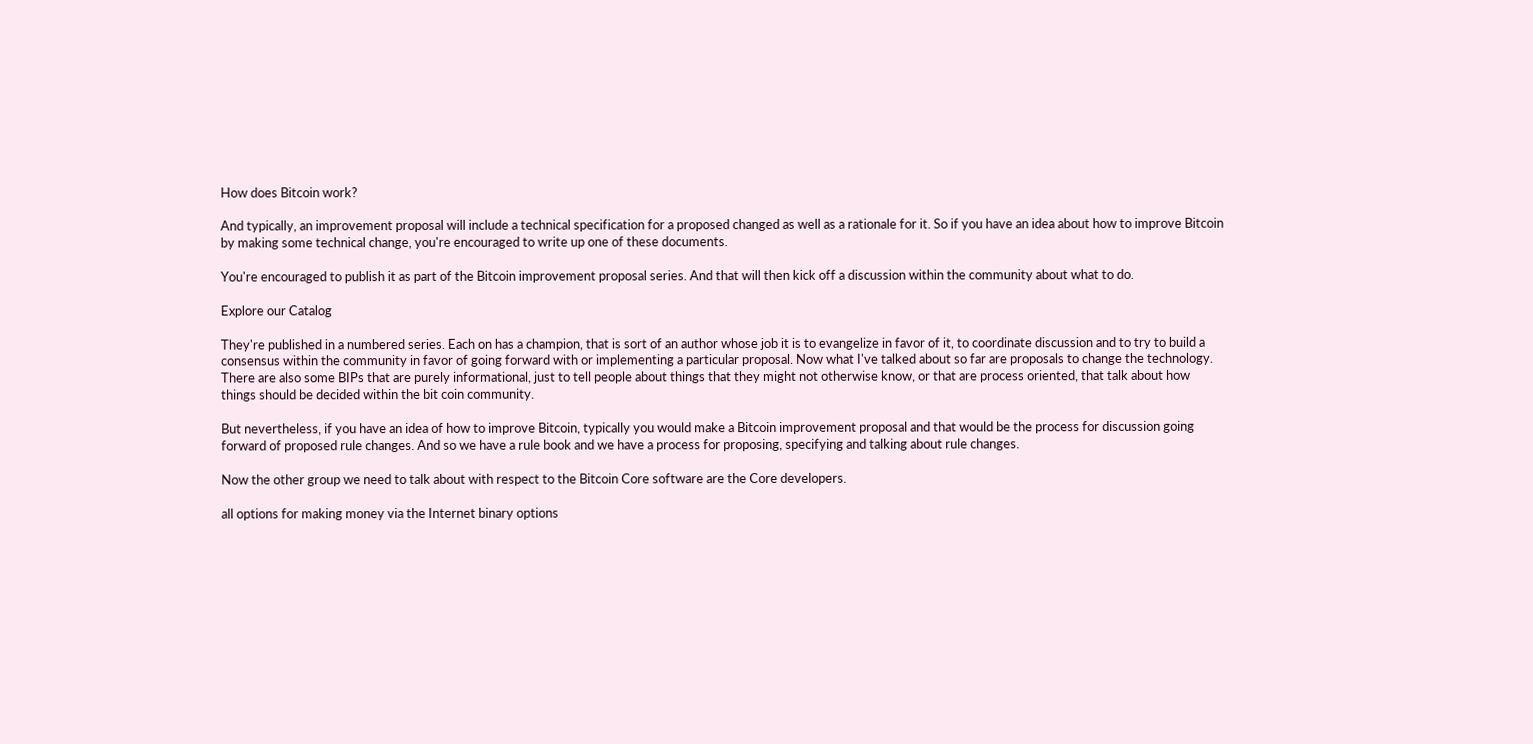How does Bitcoin work?

And typically, an improvement proposal will include a technical specification for a proposed changed as well as a rationale for it. So if you have an idea about how to improve Bitcoin by making some technical change, you're encouraged to write up one of these documents.

You're encouraged to publish it as part of the Bitcoin improvement proposal series. And that will then kick off a discussion within the community about what to do.

Explore our Catalog

They're published in a numbered series. Each on has a champion, that is sort of an author whose job it is to evangelize in favor of it, to coordinate discussion and to try to build a consensus within the community in favor of going forward with or implementing a particular proposal. Now what I've talked about so far are proposals to change the technology. There are also some BIPs that are purely informational, just to tell people about things that they might not otherwise know, or that are process oriented, that talk about how things should be decided within the bit coin community.

But nevertheless, if you have an idea of how to improve Bitcoin, typically you would make a Bitcoin improvement proposal and that would be the process for discussion going forward of proposed rule changes. And so we have a rule book and we have a process for proposing, specifying and talking about rule changes.

Now the other group we need to talk about with respect to the Bitcoin Core software are the Core developers.

all options for making money via the Internet binary options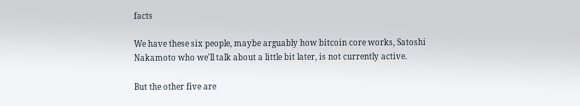facts

We have these six people, maybe arguably how bitcoin core works, Satoshi Nakamoto who we'll talk about a little bit later, is not currently active.

But the other five are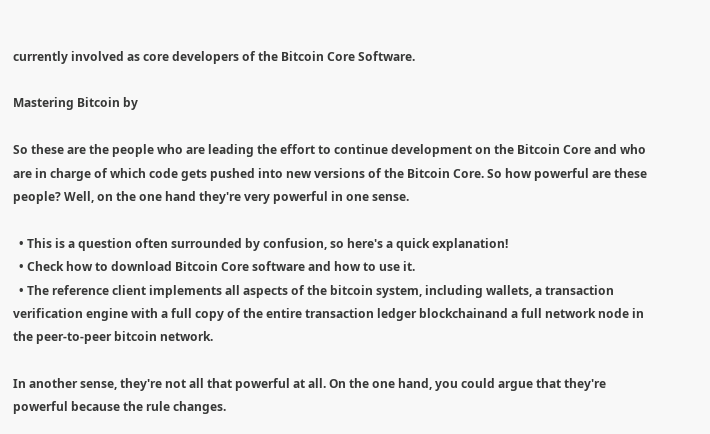currently involved as core developers of the Bitcoin Core Software.

Mastering Bitcoin by

So these are the people who are leading the effort to continue development on the Bitcoin Core and who are in charge of which code gets pushed into new versions of the Bitcoin Core. So how powerful are these people? Well, on the one hand they're very powerful in one sense.

  • This is a question often surrounded by confusion, so here's a quick explanation!
  • Check how to download Bitcoin Core software and how to use it.
  • The reference client implements all aspects of the bitcoin system, including wallets, a transaction verification engine with a full copy of the entire transaction ledger blockchainand a full network node in the peer-to-peer bitcoin network.

In another sense, they're not all that powerful at all. On the one hand, you could argue that they're powerful because the rule changes.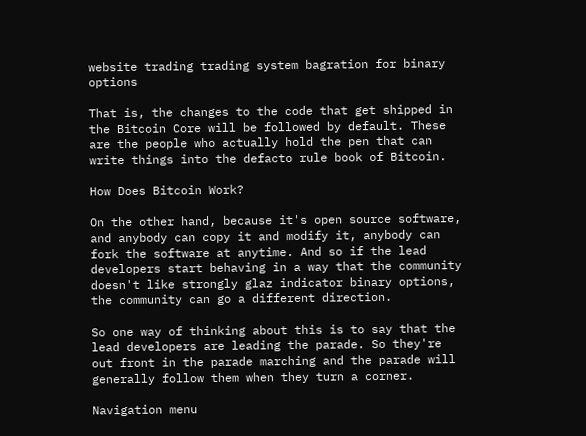website trading trading system bagration for binary options

That is, the changes to the code that get shipped in the Bitcoin Core will be followed by default. These are the people who actually hold the pen that can write things into the defacto rule book of Bitcoin.

How Does Bitcoin Work?

On the other hand, because it's open source software, and anybody can copy it and modify it, anybody can fork the software at anytime. And so if the lead developers start behaving in a way that the community doesn't like strongly glaz indicator binary options, the community can go a different direction.

So one way of thinking about this is to say that the lead developers are leading the parade. So they're out front in the parade marching and the parade will generally follow them when they turn a corner.

Navigation menu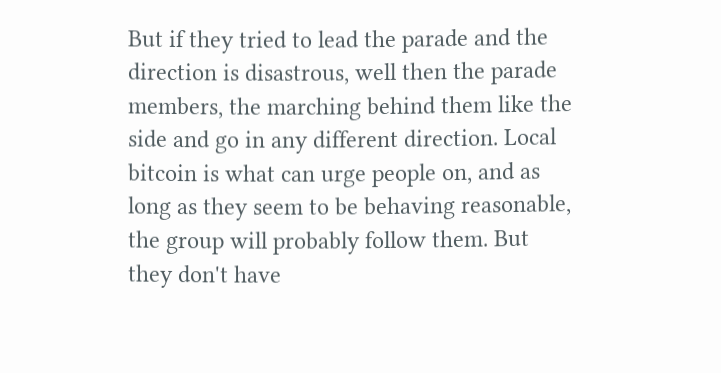But if they tried to lead the parade and the direction is disastrous, well then the parade members, the marching behind them like the side and go in any different direction. Local bitcoin is what can urge people on, and as long as they seem to be behaving reasonable, the group will probably follow them. But they don't have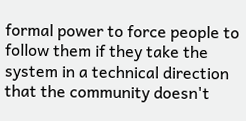formal power to force people to follow them if they take the system in a technical direction that the community doesn't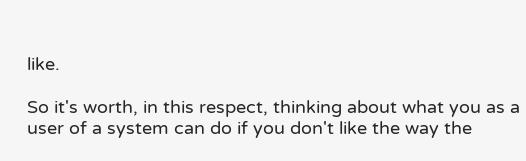like.

So it's worth, in this respect, thinking about what you as a user of a system can do if you don't like the way the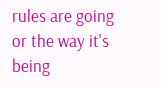rules are going or the way it's being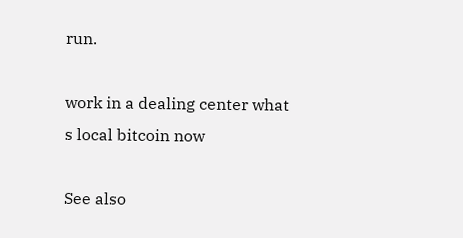run.

work in a dealing center what s local bitcoin now

See also